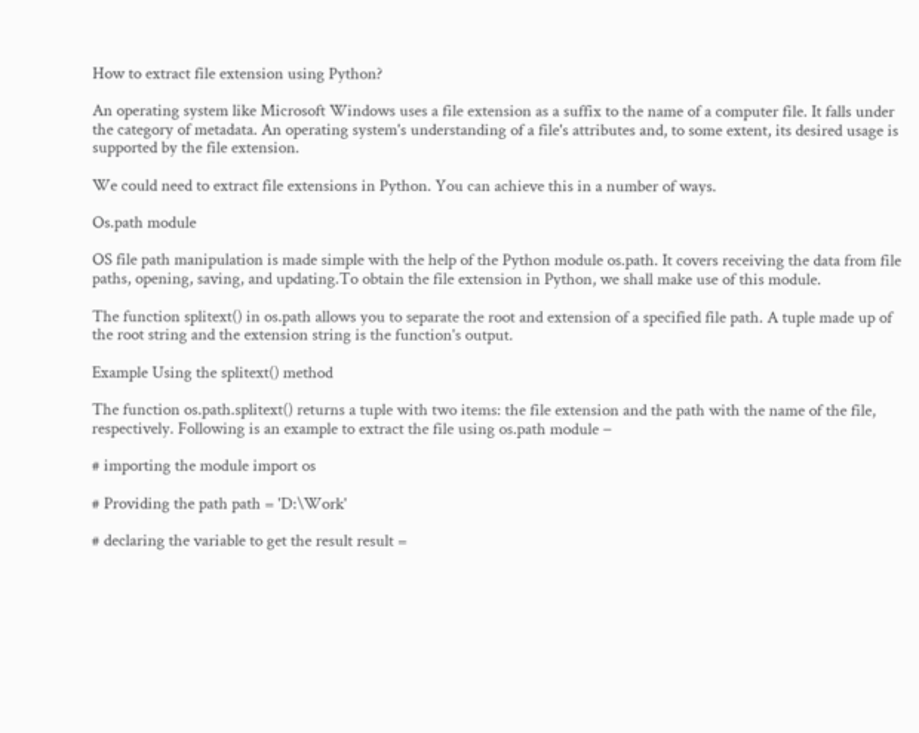How to extract file extension using Python?

An operating system like Microsoft Windows uses a file extension as a suffix to the name of a computer file. It falls under the category of metadata. An operating system's understanding of a file's attributes and, to some extent, its desired usage is supported by the file extension.

We could need to extract file extensions in Python. You can achieve this in a number of ways.

Os.path module

OS file path manipulation is made simple with the help of the Python module os.path. It covers receiving the data from file paths, opening, saving, and updating.To obtain the file extension in Python, we shall make use of this module.

The function splitext() in os.path allows you to separate the root and extension of a specified file path. A tuple made up of the root string and the extension string is the function's output.

Example Using the splitext() method

The function os.path.splitext() returns a tuple with two items: the file extension and the path with the name of the file, respectively. Following is an example to extract the file using os.path module −

# importing the module import os

# Providing the path path = 'D:\Work'

# declaring the variable to get the result result =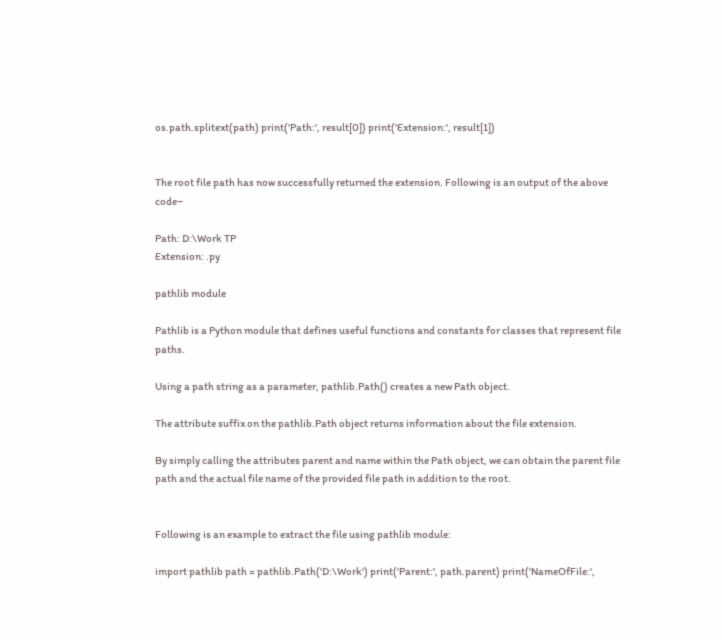os.path.splitext(path) print('Path:', result[0]) print('Extension:', result[1])


The root file path has now successfully returned the extension. Following is an output of the above code−

Path: D:\Work TP
Extension: .py

pathlib module

Pathlib is a Python module that defines useful functions and constants for classes that represent file paths.

Using a path string as a parameter, pathlib.Path() creates a new Path object.

The attribute suffix on the pathlib.Path object returns information about the file extension.

By simply calling the attributes parent and name within the Path object, we can obtain the parent file path and the actual file name of the provided file path in addition to the root.


Following is an example to extract the file using pathlib module:

import pathlib path = pathlib.Path('D:\Work') print('Parent:', path.parent) print('NameOfFile:',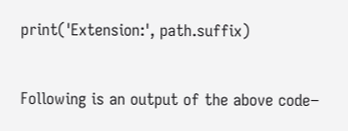print('Extension:', path.suffix)


Following is an output of the above code−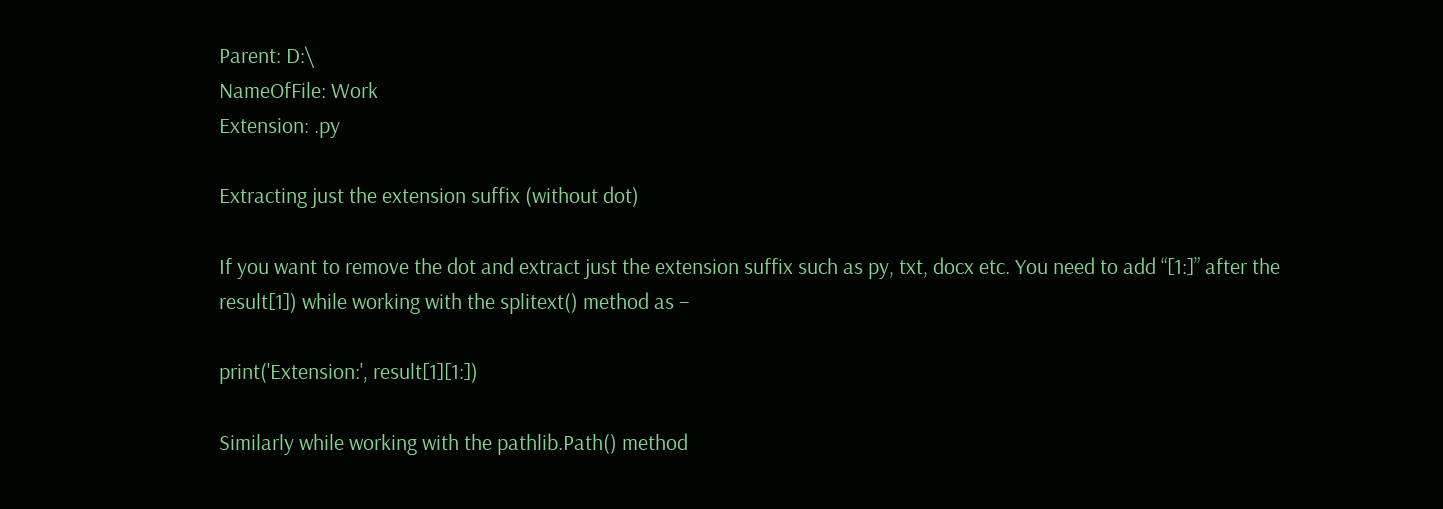Parent: D:\
NameOfFile: Work
Extension: .py

Extracting just the extension suffix (without dot)

If you want to remove the dot and extract just the extension suffix such as py, txt, docx etc. You need to add “[1:]” after the result[1]) while working with the splitext() method as –

print('Extension:', result[1][1:])

Similarly while working with the pathlib.Path() method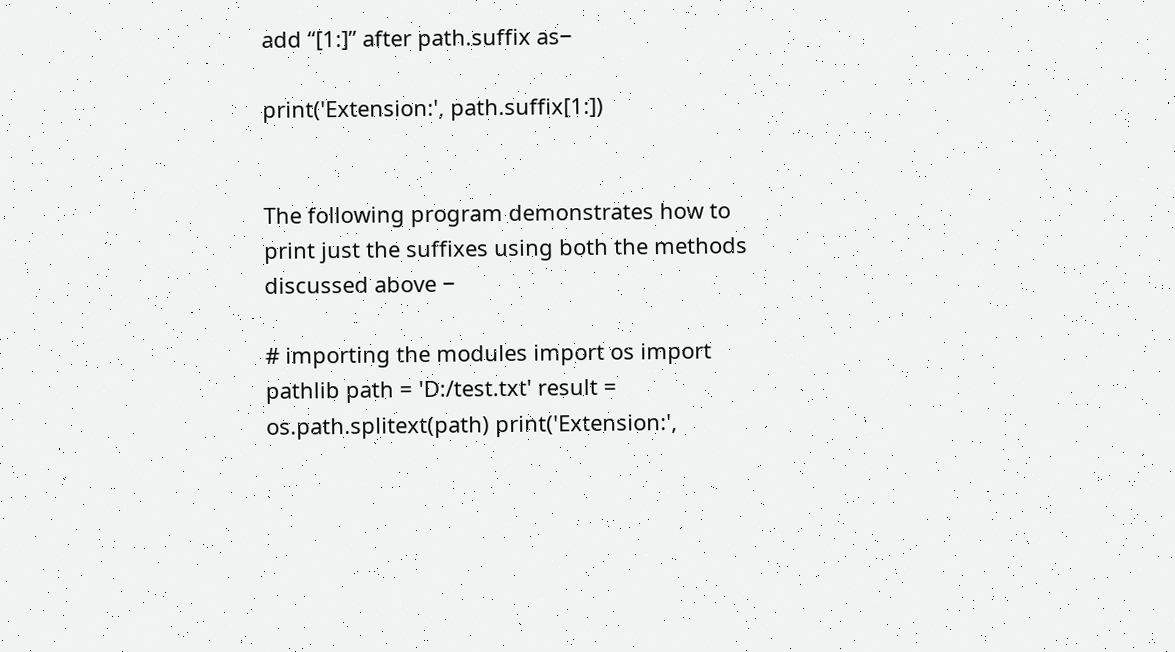add “[1:]” after path.suffix as−

print('Extension:', path.suffix[1:])


The following program demonstrates how to print just the suffixes using both the methods discussed above −

# importing the modules import os import pathlib path = 'D:/test.txt' result = os.path.splitext(path) print('Extension:',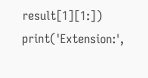result[1][1:]) print('Extension:',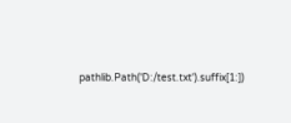pathlib.Path('D:/test.txt').suffix[1:])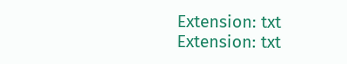Extension: txt
Extension: txt